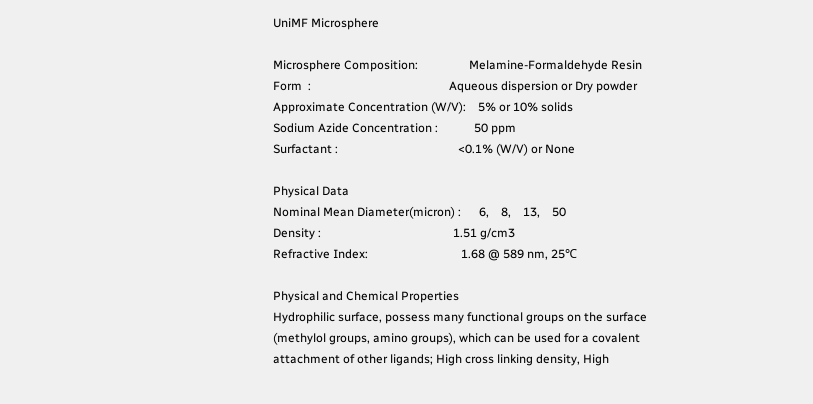UniMF Microsphere

Microsphere Composition:                 Melamine-Formaldehyde Resin
Form  :                                              Aqueous dispersion or Dry powder
Approximate Concentration (W/V):    5% or 10% solids
Sodium Azide Concentration :            50 ppm
Surfactant :                                        <0.1% (W/V) or None

Physical Data
Nominal Mean Diameter(micron) :      6,    8,    13,    50
Density :                                            1.51 g/cm3
Refractive Index:                               1.68 @ 589 nm, 25℃

Physical and Chemical Properties
Hydrophilic surface, possess many functional groups on the surface (methylol groups, amino groups), which can be used for a covalent attachment of other ligands; High cross linking density, High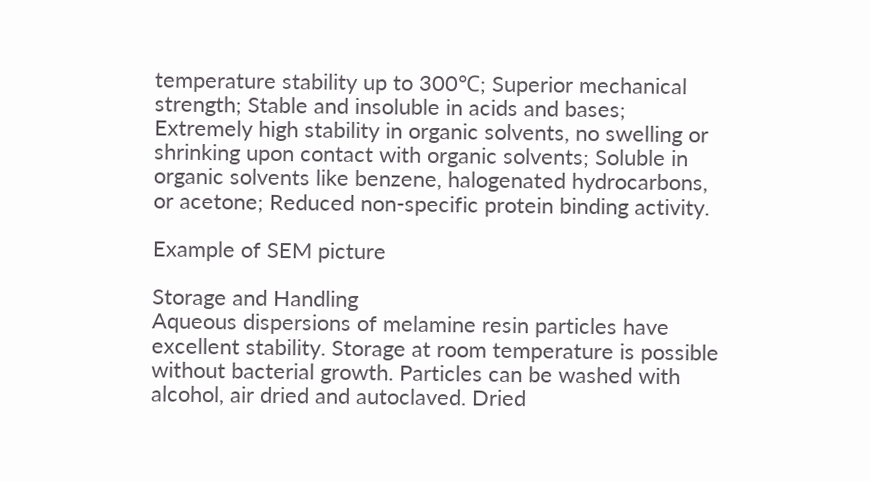temperature stability up to 300℃; Superior mechanical strength; Stable and insoluble in acids and bases; Extremely high stability in organic solvents, no swelling or shrinking upon contact with organic solvents; Soluble in organic solvents like benzene, halogenated hydrocarbons, or acetone; Reduced non-specific protein binding activity.

Example of SEM picture

Storage and Handling
Aqueous dispersions of melamine resin particles have excellent stability. Storage at room temperature is possible without bacterial growth. Particles can be washed with alcohol, air dried and autoclaved. Dried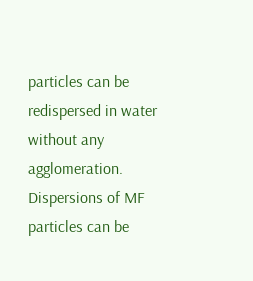particles can be redispersed in water without any agglomeration. Dispersions of MF particles can be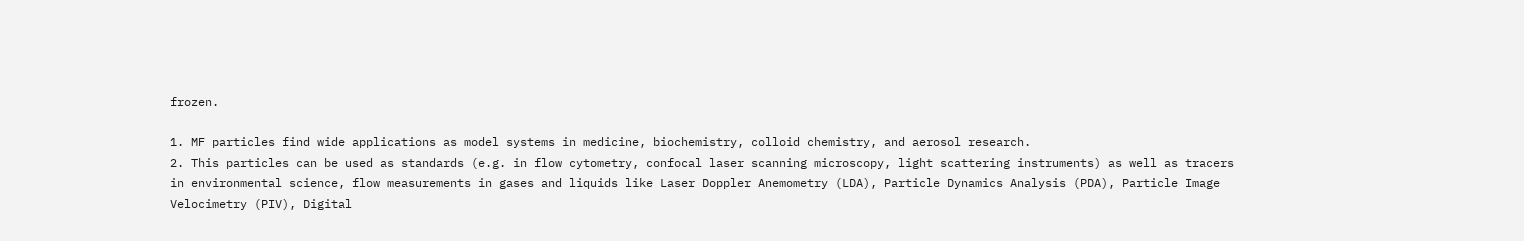frozen.

1. MF particles find wide applications as model systems in medicine, biochemistry, colloid chemistry, and aerosol research.
2. This particles can be used as standards (e.g. in flow cytometry, confocal laser scanning microscopy, light scattering instruments) as well as tracers in environmental science, flow measurements in gases and liquids like Laser Doppler Anemometry (LDA), Particle Dynamics Analysis (PDA), Particle Image Velocimetry (PIV), Digital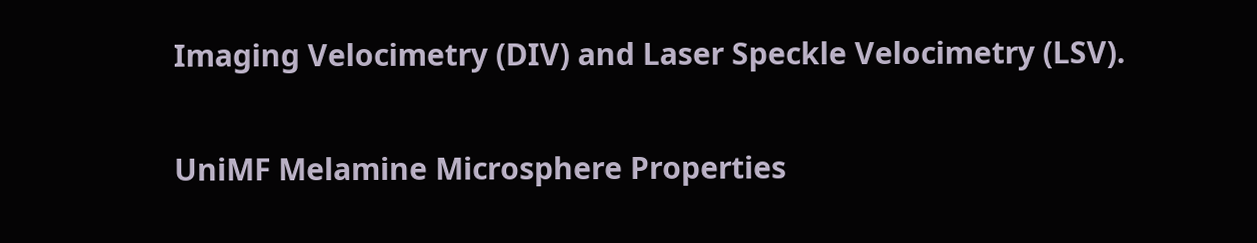Imaging Velocimetry (DIV) and Laser Speckle Velocimetry (LSV).

UniMF Melamine Microsphere Properties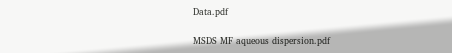Data.pdf

MSDS MF aqueous dispersion.pdf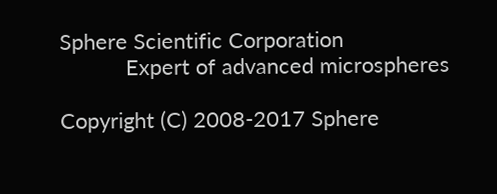Sphere Scientific Corporation
           Expert of advanced microspheres

Copyright (C) 2008-2017 Sphere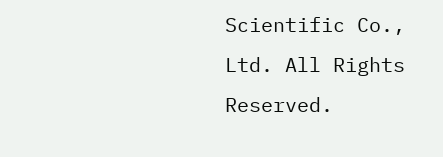Scientific Co., Ltd. All Rights Reserved.